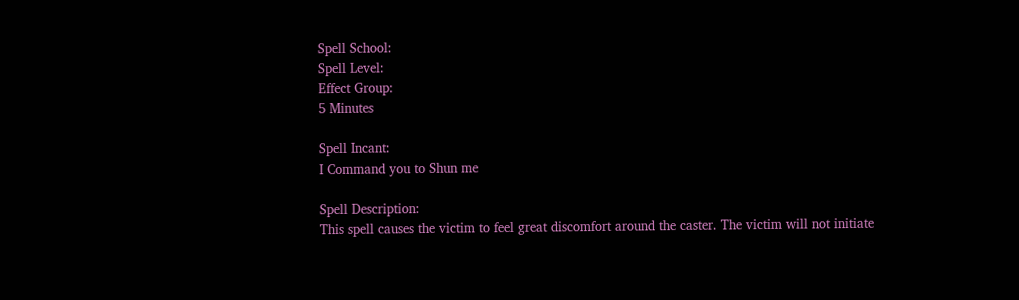Spell School:
Spell Level:
Effect Group:
5 Minutes

Spell Incant:
I Command you to Shun me

Spell Description:
This spell causes the victim to feel great discomfort around the caster. The victim will not initiate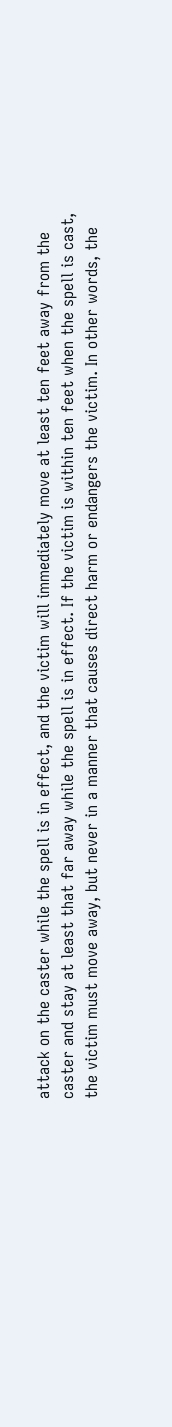attack on the caster while the spell is in effect, and the victim will immediately move at least ten feet away from the caster and stay at least that far away while the spell is in effect. If the victim is within ten feet when the spell is cast, the victim must move away, but never in a manner that causes direct harm or endangers the victim. In other words, the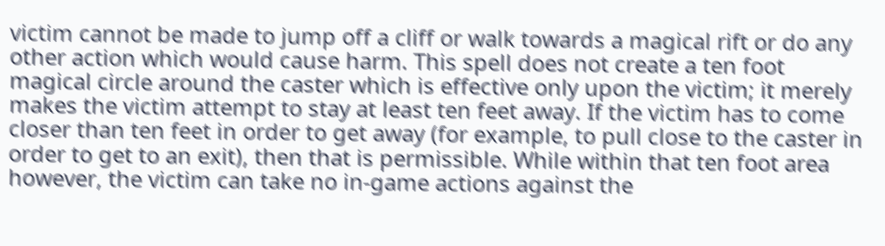victim cannot be made to jump off a cliff or walk towards a magical rift or do any other action which would cause harm. This spell does not create a ten foot magical circle around the caster which is effective only upon the victim; it merely makes the victim attempt to stay at least ten feet away. If the victim has to come closer than ten feet in order to get away (for example, to pull close to the caster in order to get to an exit), then that is permissible. While within that ten foot area however, the victim can take no in-game actions against the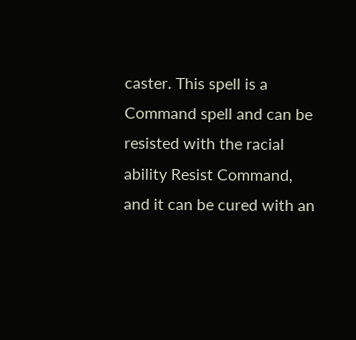caster. This spell is a Command spell and can be resisted with the racial ability Resist Command, and it can be cured with an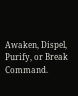Awaken, Dispel, Purify, or Break Command.